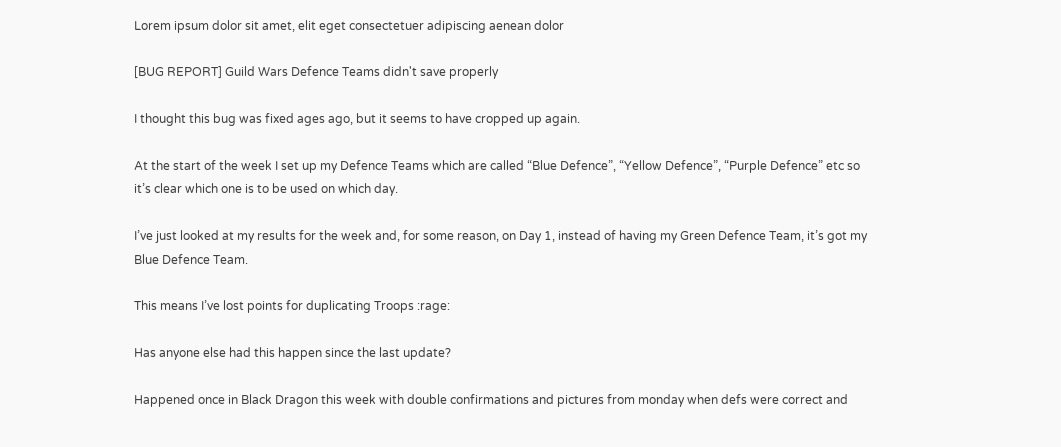Lorem ipsum dolor sit amet, elit eget consectetuer adipiscing aenean dolor

[BUG REPORT] Guild Wars Defence Teams didn't save properly

I thought this bug was fixed ages ago, but it seems to have cropped up again.

At the start of the week I set up my Defence Teams which are called “Blue Defence”, “Yellow Defence”, “Purple Defence” etc so it’s clear which one is to be used on which day.

I’ve just looked at my results for the week and, for some reason, on Day 1, instead of having my Green Defence Team, it’s got my Blue Defence Team.

This means I’ve lost points for duplicating Troops :rage:

Has anyone else had this happen since the last update?

Happened once in Black Dragon this week with double confirmations and pictures from monday when defs were correct and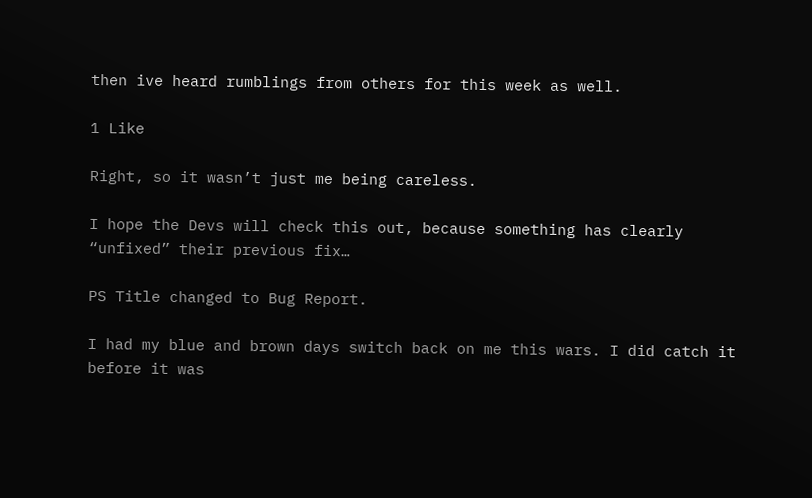then ive heard rumblings from others for this week as well.

1 Like

Right, so it wasn’t just me being careless.

I hope the Devs will check this out, because something has clearly “unfixed” their previous fix…

PS Title changed to Bug Report.

I had my blue and brown days switch back on me this wars. I did catch it before it was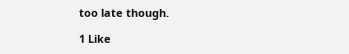too late though.

1 Like